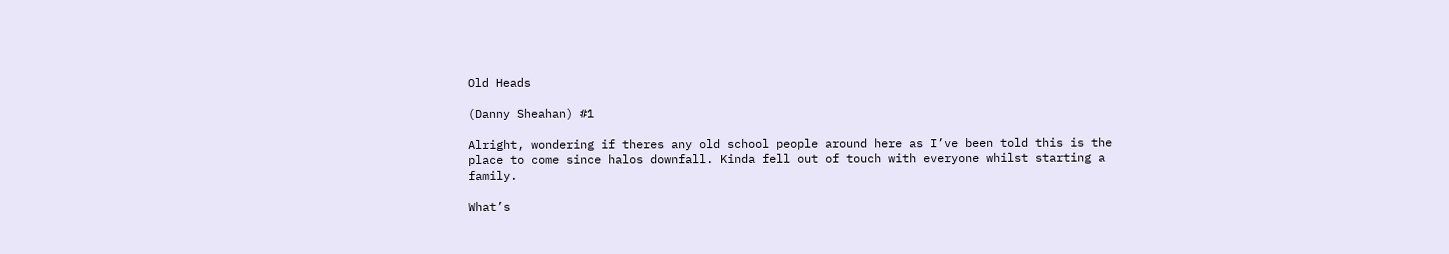Old Heads

(Danny Sheahan) #1

Alright, wondering if theres any old school people around here as I’ve been told this is the place to come since halos downfall. Kinda fell out of touch with everyone whilst starting a family.

What’s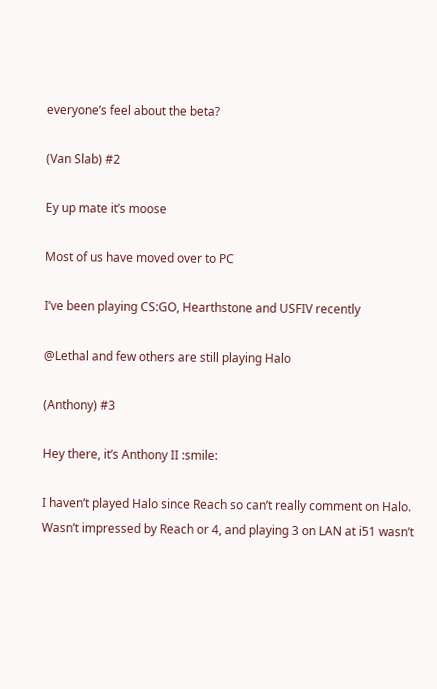everyone’s feel about the beta?

(Van Slab) #2

Ey up mate it’s moose

Most of us have moved over to PC

I’ve been playing CS:GO, Hearthstone and USFIV recently

@Lethal and few others are still playing Halo

(Anthony) #3

Hey there, it’s Anthony II :smile:

I haven’t played Halo since Reach so can’t really comment on Halo. Wasn’t impressed by Reach or 4, and playing 3 on LAN at i51 wasn’t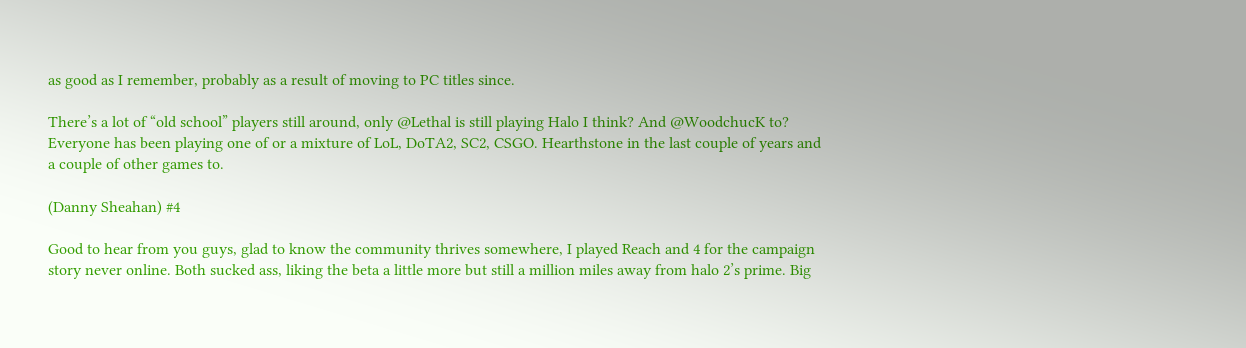as good as I remember, probably as a result of moving to PC titles since.

There’s a lot of “old school” players still around, only @Lethal is still playing Halo I think? And @WoodchucK to? Everyone has been playing one of or a mixture of LoL, DoTA2, SC2, CSGO. Hearthstone in the last couple of years and a couple of other games to.

(Danny Sheahan) #4

Good to hear from you guys, glad to know the community thrives somewhere, I played Reach and 4 for the campaign story never online. Both sucked ass, liking the beta a little more but still a million miles away from halo 2’s prime. Big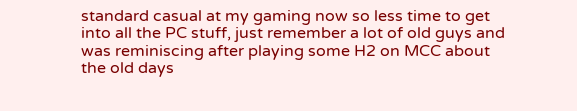standard casual at my gaming now so less time to get into all the PC stuff, just remember a lot of old guys and was reminiscing after playing some H2 on MCC about the old days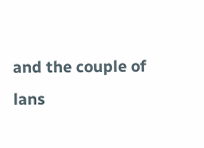and the couple of lans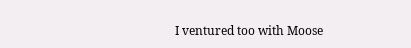I ventured too with Moose